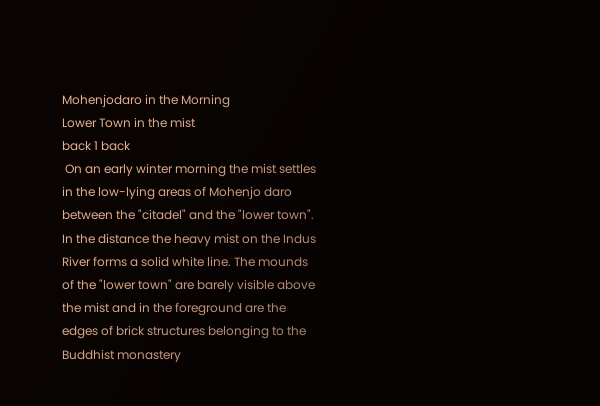Mohenjodaro in the Morning
Lower Town in the mist
back 1 back
 On an early winter morning the mist settles in the low-lying areas of Mohenjo daro between the "citadel" and the "lower town". In the distance the heavy mist on the Indus River forms a solid white line. The mounds of the "lower town" are barely visible above the mist and in the foreground are the edges of brick structures belonging to the Buddhist monastery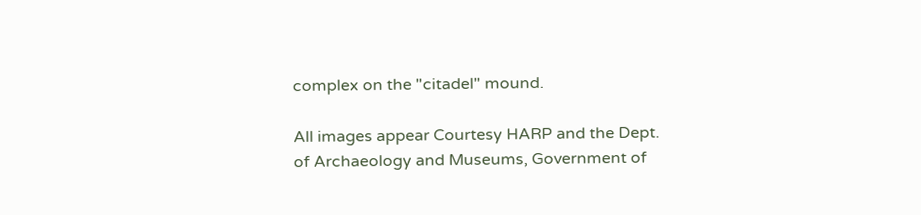complex on the "citadel" mound.

All images appear Courtesy HARP and the Dept. of Archaeology and Museums, Government of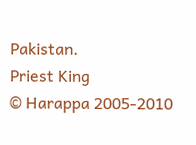Pakistan.
Priest King
© Harappa 2005-2010